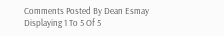Comments Posted By Dean Esmay
Displaying 1 To 5 Of 5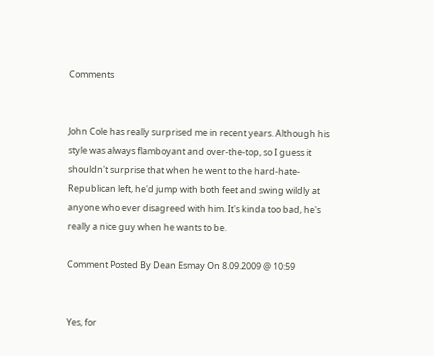Comments


John Cole has really surprised me in recent years. Although his style was always flamboyant and over-the-top, so I guess it shouldn't surprise that when he went to the hard-hate-Republican left, he'd jump with both feet and swing wildly at anyone who ever disagreed with him. It's kinda too bad, he's really a nice guy when he wants to be.

Comment Posted By Dean Esmay On 8.09.2009 @ 10:59


Yes, for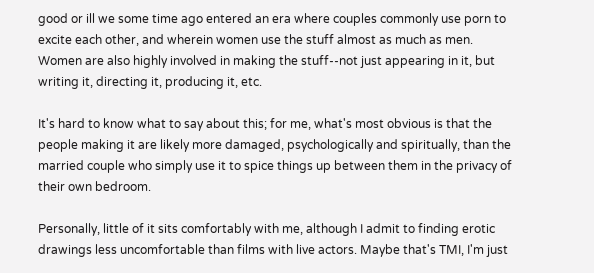good or ill we some time ago entered an era where couples commonly use porn to excite each other, and wherein women use the stuff almost as much as men. Women are also highly involved in making the stuff--not just appearing in it, but writing it, directing it, producing it, etc.

It's hard to know what to say about this; for me, what's most obvious is that the people making it are likely more damaged, psychologically and spiritually, than the married couple who simply use it to spice things up between them in the privacy of their own bedroom.

Personally, little of it sits comfortably with me, although I admit to finding erotic drawings less uncomfortable than films with live actors. Maybe that's TMI, I'm just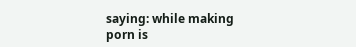saying: while making porn is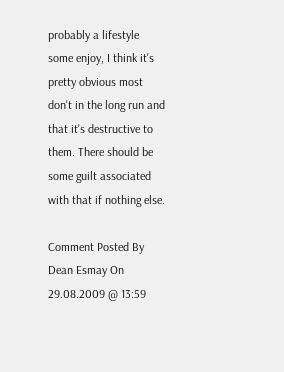probably a lifestyle some enjoy, I think it's pretty obvious most don't in the long run and that it's destructive to them. There should be some guilt associated with that if nothing else.

Comment Posted By Dean Esmay On 29.08.2009 @ 13:59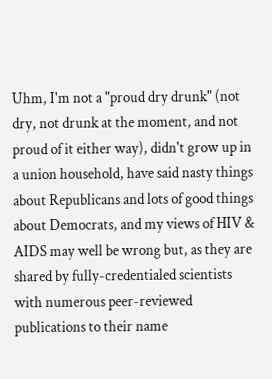Uhm, I'm not a "proud dry drunk" (not dry, not drunk at the moment, and not proud of it either way), didn't grow up in a union household, have said nasty things about Republicans and lots of good things about Democrats, and my views of HIV & AIDS may well be wrong but, as they are shared by fully-credentialed scientists with numerous peer-reviewed publications to their name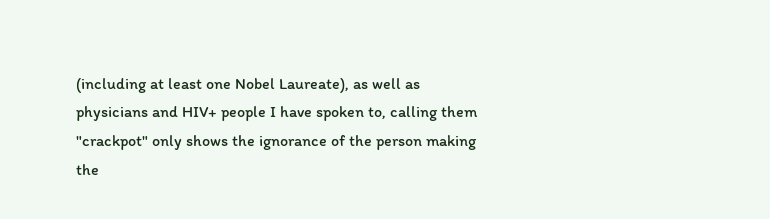(including at least one Nobel Laureate), as well as physicians and HIV+ people I have spoken to, calling them "crackpot" only shows the ignorance of the person making the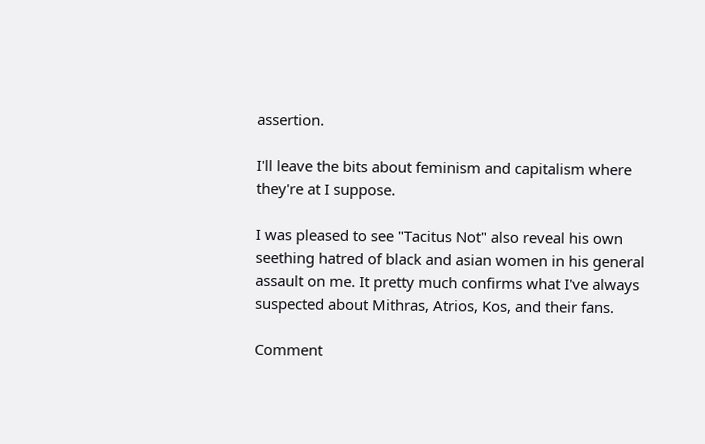assertion.

I'll leave the bits about feminism and capitalism where they're at I suppose.

I was pleased to see "Tacitus Not" also reveal his own seething hatred of black and asian women in his general assault on me. It pretty much confirms what I've always suspected about Mithras, Atrios, Kos, and their fans.

Comment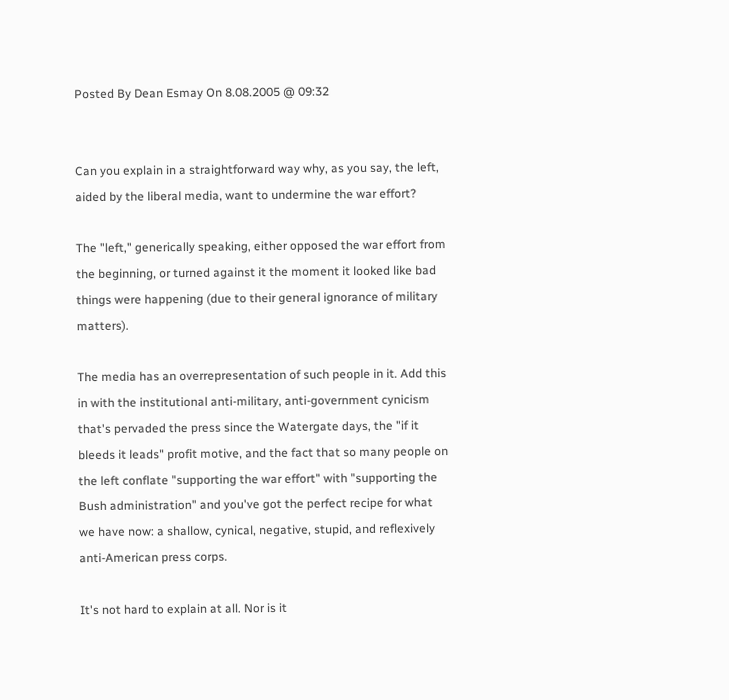Posted By Dean Esmay On 8.08.2005 @ 09:32


Can you explain in a straightforward way why, as you say, the left, aided by the liberal media, want to undermine the war effort?

The "left," generically speaking, either opposed the war effort from the beginning, or turned against it the moment it looked like bad things were happening (due to their general ignorance of military matters).

The media has an overrepresentation of such people in it. Add this in with the institutional anti-military, anti-government cynicism that's pervaded the press since the Watergate days, the "if it bleeds it leads" profit motive, and the fact that so many people on the left conflate "supporting the war effort" with "supporting the Bush administration" and you've got the perfect recipe for what we have now: a shallow, cynical, negative, stupid, and reflexively anti-American press corps.

It's not hard to explain at all. Nor is it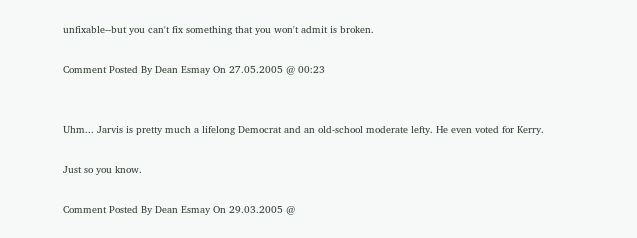unfixable--but you can't fix something that you won't admit is broken.

Comment Posted By Dean Esmay On 27.05.2005 @ 00:23


Uhm... Jarvis is pretty much a lifelong Democrat and an old-school moderate lefty. He even voted for Kerry.

Just so you know.

Comment Posted By Dean Esmay On 29.03.2005 @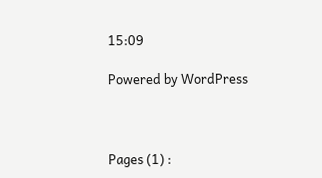15:09

Powered by WordPress



Pages (1) :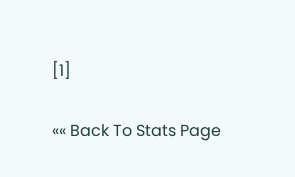[1]

«« Back To Stats Page